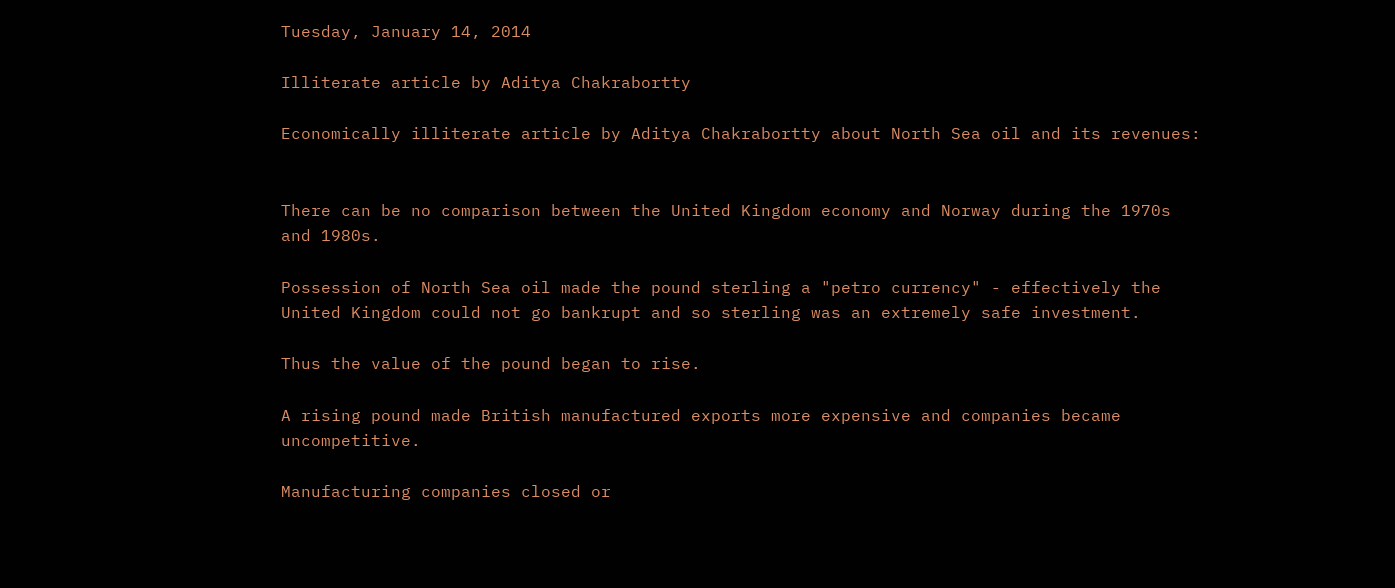Tuesday, January 14, 2014

Illiterate article by Aditya Chakrabortty

Economically illiterate article by Aditya Chakrabortty about North Sea oil and its revenues:


There can be no comparison between the United Kingdom economy and Norway during the 1970s and 1980s.

Possession of North Sea oil made the pound sterling a "petro currency" - effectively the United Kingdom could not go bankrupt and so sterling was an extremely safe investment.

Thus the value of the pound began to rise.

A rising pound made British manufactured exports more expensive and companies became uncompetitive.

Manufacturing companies closed or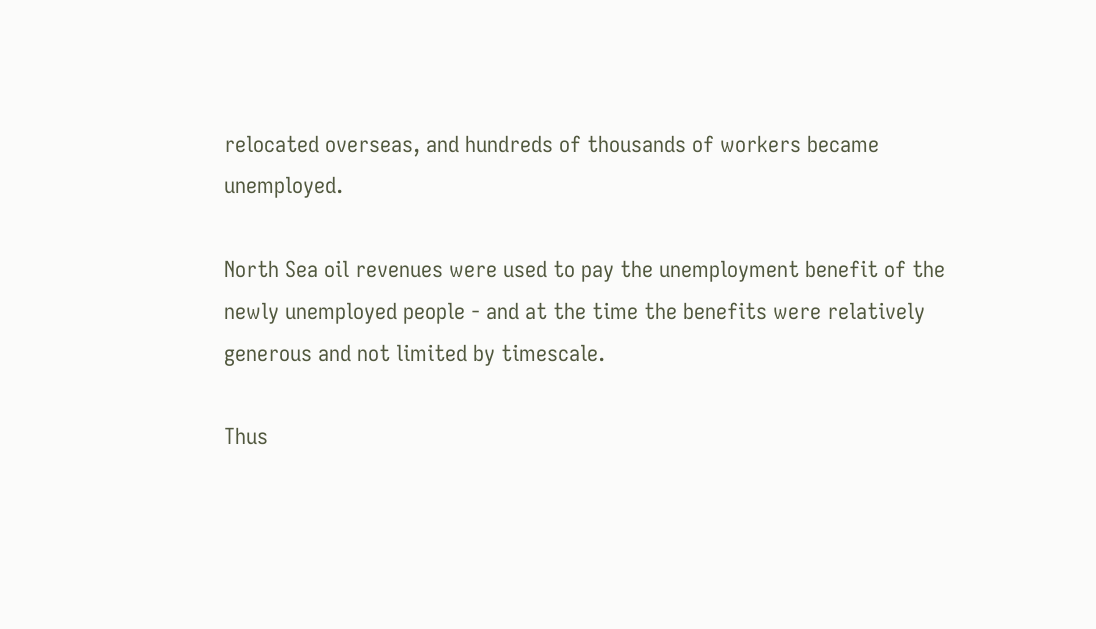relocated overseas, and hundreds of thousands of workers became unemployed.

North Sea oil revenues were used to pay the unemployment benefit of the newly unemployed people - and at the time the benefits were relatively generous and not limited by timescale.

Thus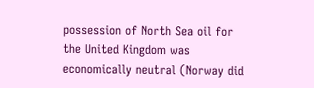possession of North Sea oil for the United Kingdom was economically neutral (Norway did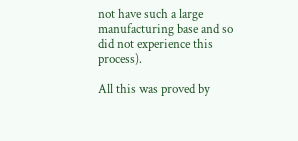not have such a large manufacturing base and so did not experience this process).

All this was proved by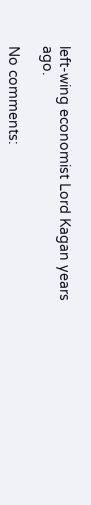left-wing economist Lord Kagan years ago.

No comments: